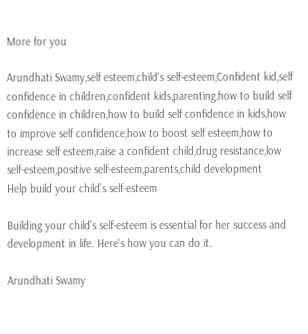More for you

Arundhati Swamy,self esteem,child's self-esteem,Confident kid,self confidence in children,confident kids,parenting,how to build self confidence in children,how to build self confidence in kids,how to improve self confidence,how to boost self esteem,how to increase self esteem,raise a confident child,drug resistance,low self-esteem,positive self-esteem,parents,child development
Help build your child’s self-esteem

Building your child's self-esteem is essential for her success and development in life. Here's how you can do it.

Arundhati Swamy